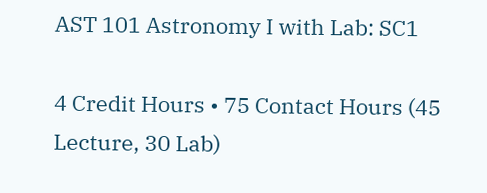AST 101 Astronomy I with Lab: SC1

4 Credit Hours • 75 Contact Hours (45 Lecture, 30 Lab)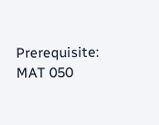Prerequisite: MAT 050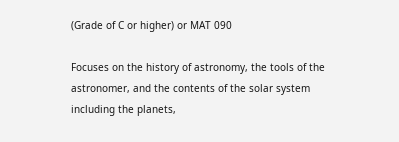(Grade of C or higher) or MAT 090

Focuses on the history of astronomy, the tools of the astronomer, and the contents of the solar system including the planets,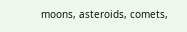moons, asteroids, comets,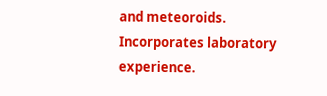and meteoroids. Incorporates laboratory experience.